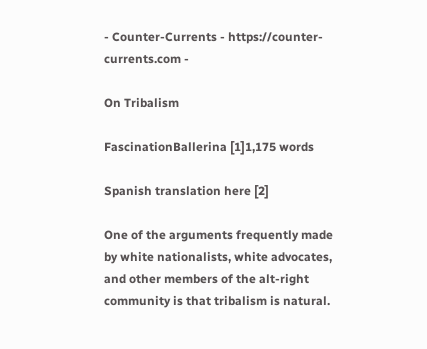- Counter-Currents - https://counter-currents.com -

On Tribalism

FascinationBallerina [1]1,175 words

Spanish translation here [2]

One of the arguments frequently made by white nationalists, white advocates, and other members of the alt-right community is that tribalism is natural.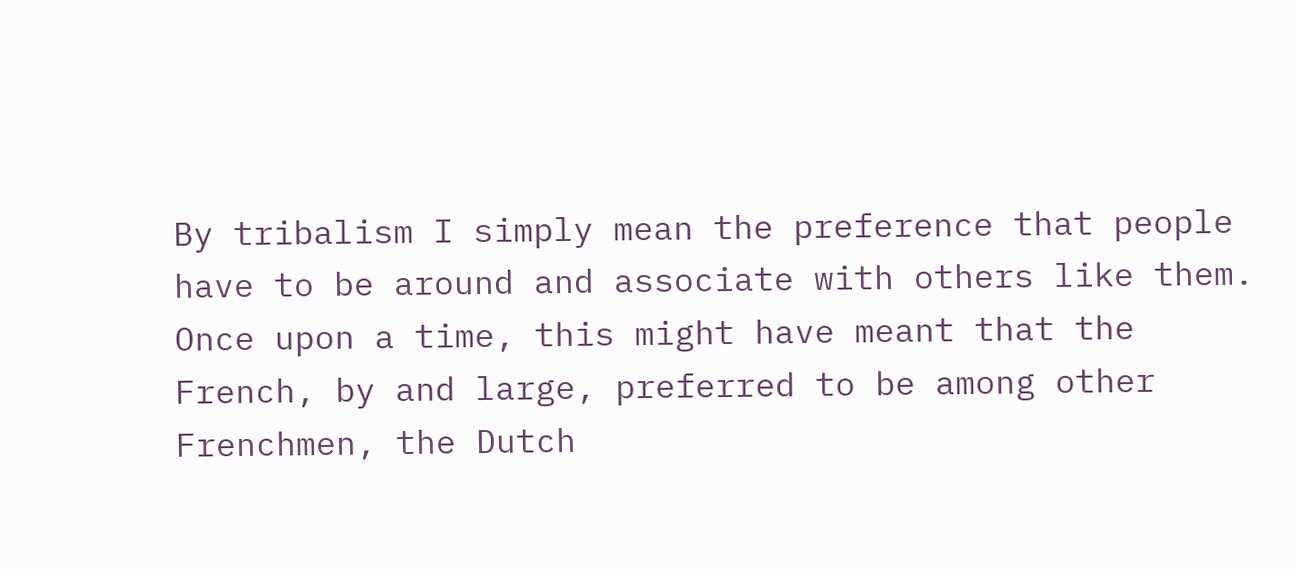By tribalism I simply mean the preference that people have to be around and associate with others like them. Once upon a time, this might have meant that the French, by and large, preferred to be among other Frenchmen, the Dutch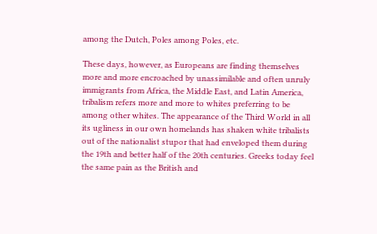among the Dutch, Poles among Poles, etc.

These days, however, as Europeans are finding themselves more and more encroached by unassimilable and often unruly immigrants from Africa, the Middle East, and Latin America, tribalism refers more and more to whites preferring to be among other whites. The appearance of the Third World in all its ugliness in our own homelands has shaken white tribalists out of the nationalist stupor that had enveloped them during the 19th and better half of the 20th centuries. Greeks today feel the same pain as the British and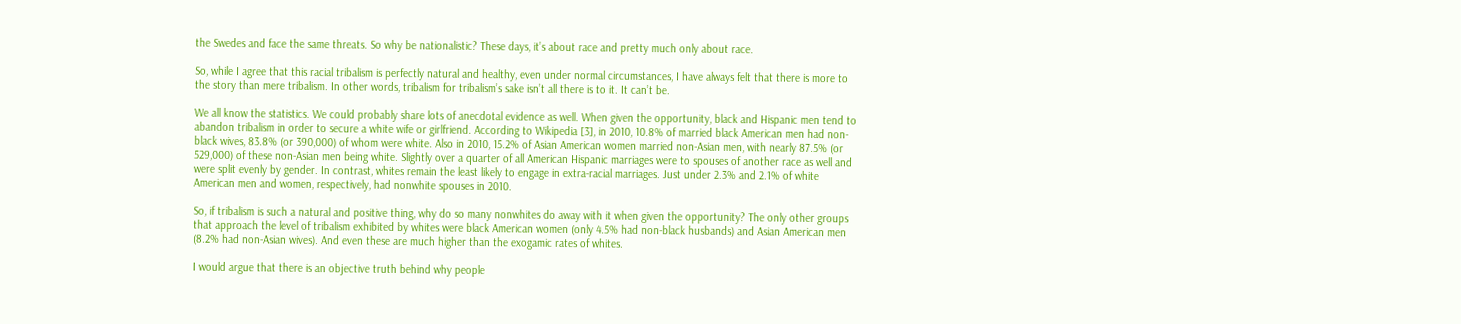the Swedes and face the same threats. So why be nationalistic? These days, it’s about race and pretty much only about race.

So, while I agree that this racial tribalism is perfectly natural and healthy, even under normal circumstances, I have always felt that there is more to the story than mere tribalism. In other words, tribalism for tribalism’s sake isn’t all there is to it. It can’t be.

We all know the statistics. We could probably share lots of anecdotal evidence as well. When given the opportunity, black and Hispanic men tend to abandon tribalism in order to secure a white wife or girlfriend. According to Wikipedia [3], in 2010, 10.8% of married black American men had non-black wives, 83.8% (or 390,000) of whom were white. Also in 2010, 15.2% of Asian American women married non-Asian men, with nearly 87.5% (or 529,000) of these non-Asian men being white. Slightly over a quarter of all American Hispanic marriages were to spouses of another race as well and were split evenly by gender. In contrast, whites remain the least likely to engage in extra-racial marriages. Just under 2.3% and 2.1% of white American men and women, respectively, had nonwhite spouses in 2010.

So, if tribalism is such a natural and positive thing, why do so many nonwhites do away with it when given the opportunity? The only other groups that approach the level of tribalism exhibited by whites were black American women (only 4.5% had non-black husbands) and Asian American men (8.2% had non-Asian wives). And even these are much higher than the exogamic rates of whites.

I would argue that there is an objective truth behind why people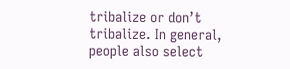tribalize or don’t tribalize. In general, people also select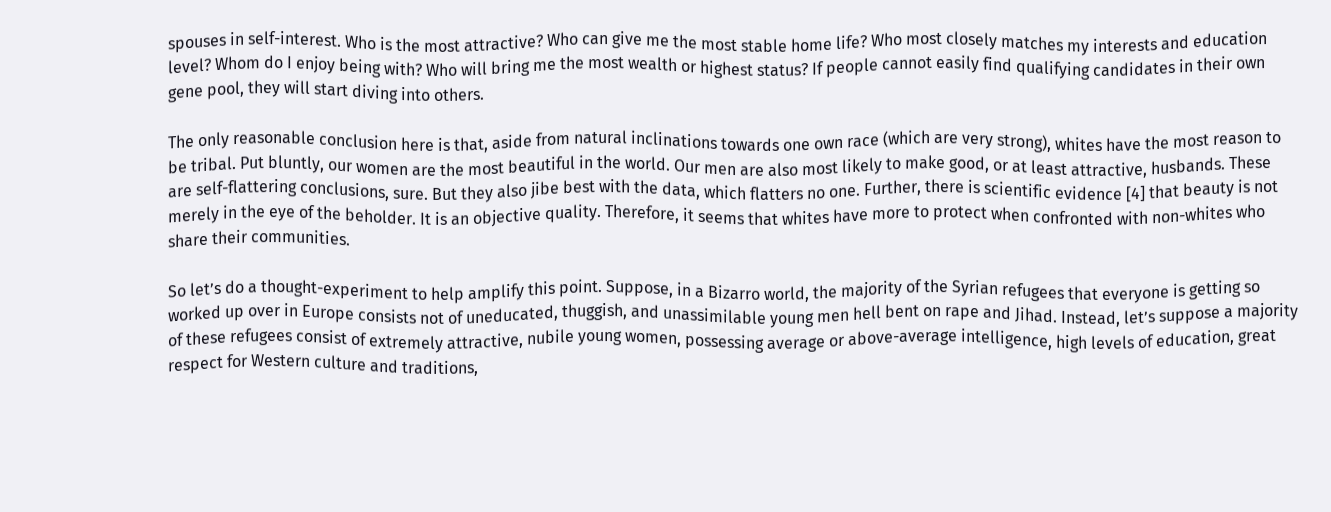spouses in self-interest. Who is the most attractive? Who can give me the most stable home life? Who most closely matches my interests and education level? Whom do I enjoy being with? Who will bring me the most wealth or highest status? If people cannot easily find qualifying candidates in their own gene pool, they will start diving into others.

The only reasonable conclusion here is that, aside from natural inclinations towards one own race (which are very strong), whites have the most reason to be tribal. Put bluntly, our women are the most beautiful in the world. Our men are also most likely to make good, or at least attractive, husbands. These are self-flattering conclusions, sure. But they also jibe best with the data, which flatters no one. Further, there is scientific evidence [4] that beauty is not merely in the eye of the beholder. It is an objective quality. Therefore, it seems that whites have more to protect when confronted with non-whites who share their communities.

So let’s do a thought-experiment to help amplify this point. Suppose, in a Bizarro world, the majority of the Syrian refugees that everyone is getting so worked up over in Europe consists not of uneducated, thuggish, and unassimilable young men hell bent on rape and Jihad. Instead, let’s suppose a majority of these refugees consist of extremely attractive, nubile young women, possessing average or above-average intelligence, high levels of education, great respect for Western culture and traditions,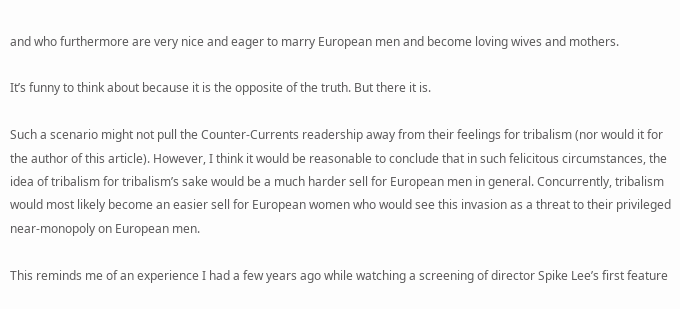and who furthermore are very nice and eager to marry European men and become loving wives and mothers.

It’s funny to think about because it is the opposite of the truth. But there it is.

Such a scenario might not pull the Counter-Currents readership away from their feelings for tribalism (nor would it for the author of this article). However, I think it would be reasonable to conclude that in such felicitous circumstances, the idea of tribalism for tribalism’s sake would be a much harder sell for European men in general. Concurrently, tribalism would most likely become an easier sell for European women who would see this invasion as a threat to their privileged near-monopoly on European men.

This reminds me of an experience I had a few years ago while watching a screening of director Spike Lee’s first feature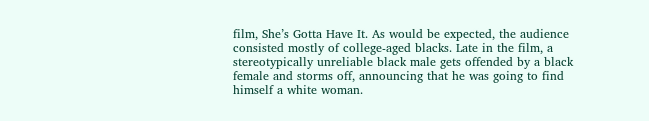film, She’s Gotta Have It. As would be expected, the audience consisted mostly of college-aged blacks. Late in the film, a stereotypically unreliable black male gets offended by a black female and storms off, announcing that he was going to find himself a white woman.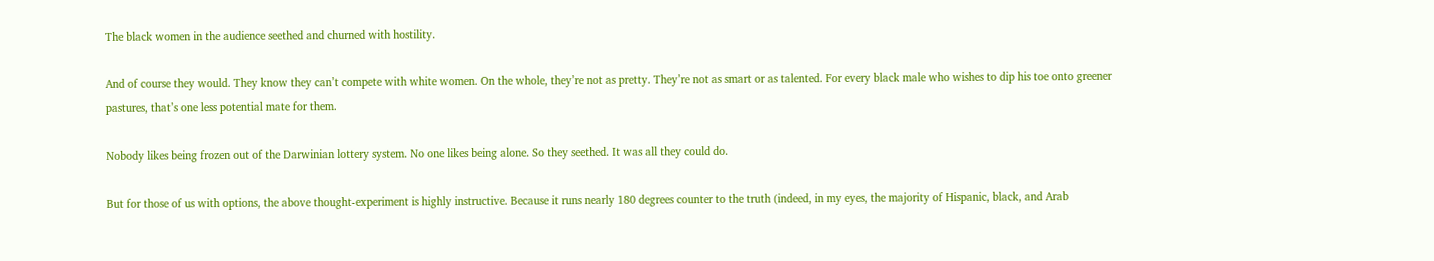The black women in the audience seethed and churned with hostility.

And of course they would. They know they can’t compete with white women. On the whole, they’re not as pretty. They’re not as smart or as talented. For every black male who wishes to dip his toe onto greener pastures, that’s one less potential mate for them.

Nobody likes being frozen out of the Darwinian lottery system. No one likes being alone. So they seethed. It was all they could do.

But for those of us with options, the above thought-experiment is highly instructive. Because it runs nearly 180 degrees counter to the truth (indeed, in my eyes, the majority of Hispanic, black, and Arab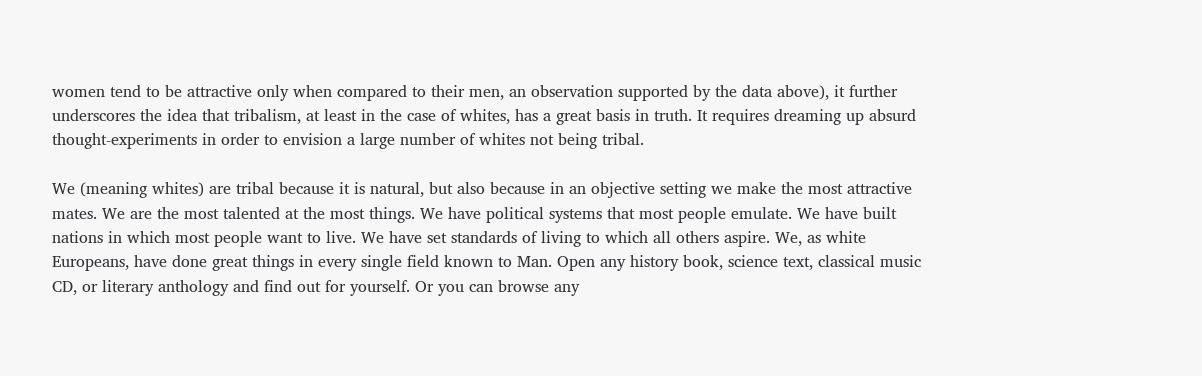women tend to be attractive only when compared to their men, an observation supported by the data above), it further underscores the idea that tribalism, at least in the case of whites, has a great basis in truth. It requires dreaming up absurd thought-experiments in order to envision a large number of whites not being tribal.

We (meaning whites) are tribal because it is natural, but also because in an objective setting we make the most attractive mates. We are the most talented at the most things. We have political systems that most people emulate. We have built nations in which most people want to live. We have set standards of living to which all others aspire. We, as white Europeans, have done great things in every single field known to Man. Open any history book, science text, classical music CD, or literary anthology and find out for yourself. Or you can browse any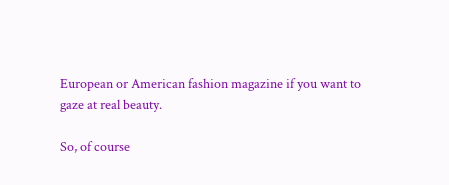European or American fashion magazine if you want to gaze at real beauty.

So, of course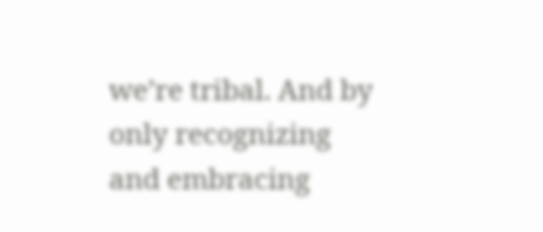we’re tribal. And by only recognizing and embracing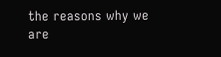the reasons why we are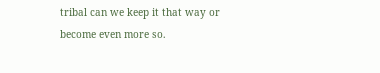tribal can we keep it that way or become even more so.